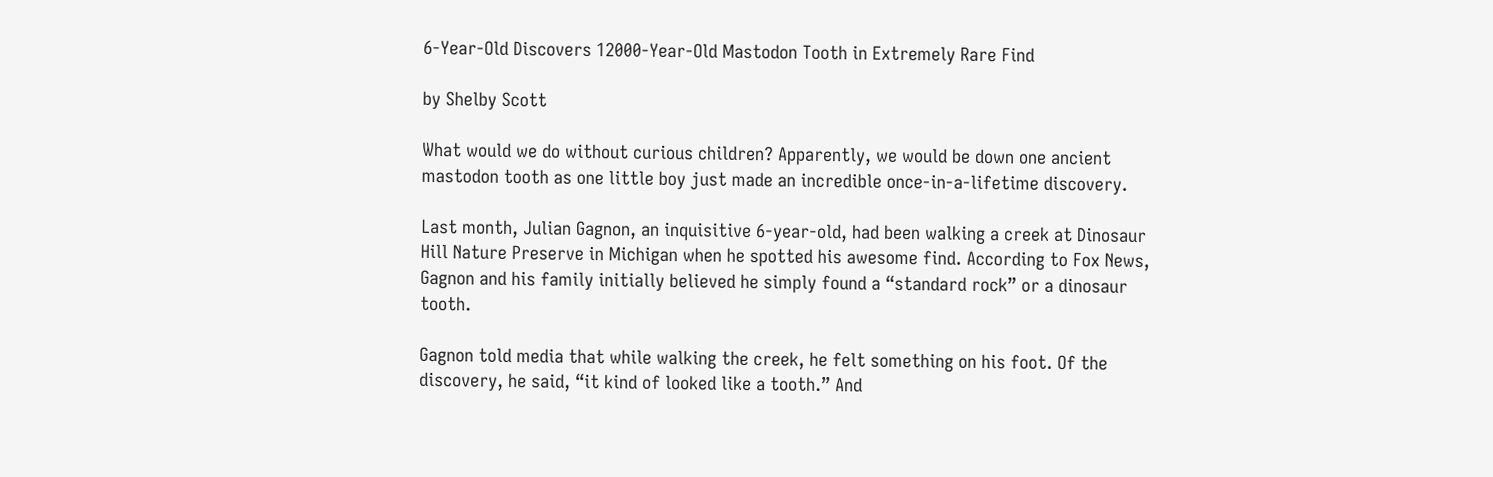6-Year-Old Discovers 12000-Year-Old Mastodon Tooth in Extremely Rare Find

by Shelby Scott

What would we do without curious children? Apparently, we would be down one ancient mastodon tooth as one little boy just made an incredible once-in-a-lifetime discovery.

Last month, Julian Gagnon, an inquisitive 6-year-old, had been walking a creek at Dinosaur Hill Nature Preserve in Michigan when he spotted his awesome find. According to Fox News, Gagnon and his family initially believed he simply found a “standard rock” or a dinosaur tooth.

Gagnon told media that while walking the creek, he felt something on his foot. Of the discovery, he said, “it kind of looked like a tooth.” And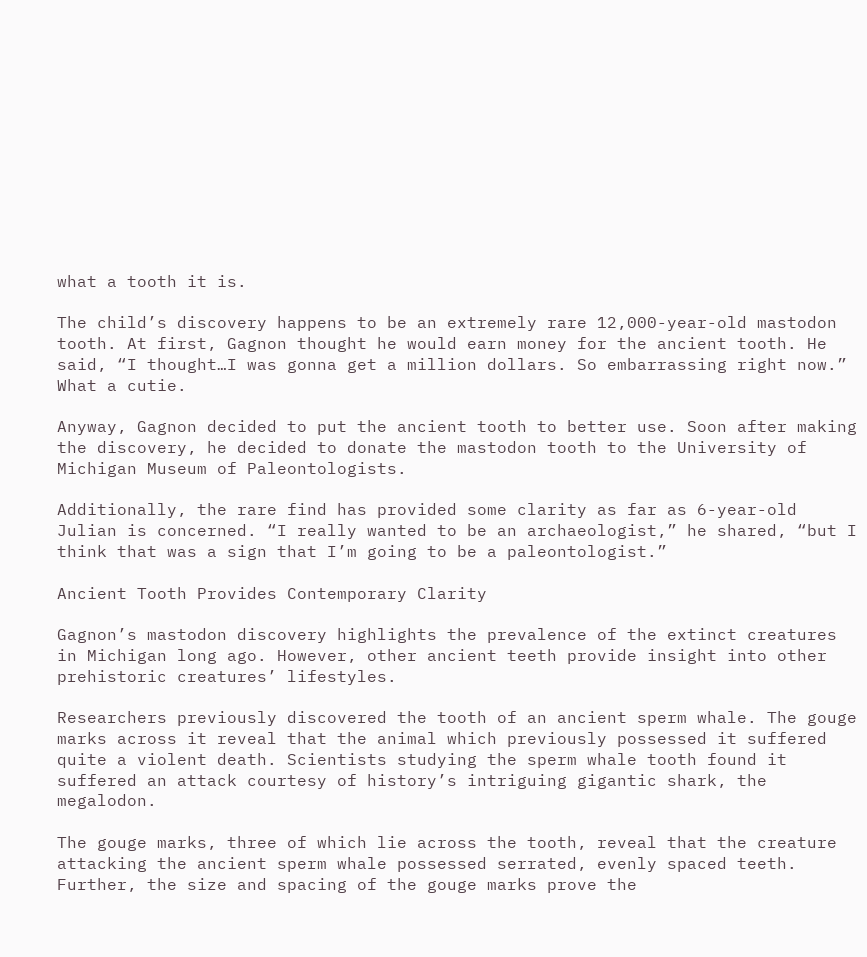what a tooth it is.

The child’s discovery happens to be an extremely rare 12,000-year-old mastodon tooth. At first, Gagnon thought he would earn money for the ancient tooth. He said, “I thought…I was gonna get a million dollars. So embarrassing right now.” What a cutie.

Anyway, Gagnon decided to put the ancient tooth to better use. Soon after making the discovery, he decided to donate the mastodon tooth to the University of Michigan Museum of Paleontologists.

Additionally, the rare find has provided some clarity as far as 6-year-old Julian is concerned. “I really wanted to be an archaeologist,” he shared, “but I think that was a sign that I’m going to be a paleontologist.”

Ancient Tooth Provides Contemporary Clarity

Gagnon’s mastodon discovery highlights the prevalence of the extinct creatures in Michigan long ago. However, other ancient teeth provide insight into other prehistoric creatures’ lifestyles.

Researchers previously discovered the tooth of an ancient sperm whale. The gouge marks across it reveal that the animal which previously possessed it suffered quite a violent death. Scientists studying the sperm whale tooth found it suffered an attack courtesy of history’s intriguing gigantic shark, the megalodon.

The gouge marks, three of which lie across the tooth, reveal that the creature attacking the ancient sperm whale possessed serrated, evenly spaced teeth. Further, the size and spacing of the gouge marks prove the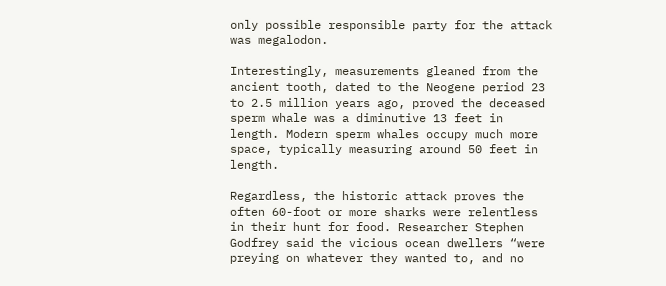only possible responsible party for the attack was megalodon.

Interestingly, measurements gleaned from the ancient tooth, dated to the Neogene period 23 to 2.5 million years ago, proved the deceased sperm whale was a diminutive 13 feet in length. Modern sperm whales occupy much more space, typically measuring around 50 feet in length.

Regardless, the historic attack proves the often 60-foot or more sharks were relentless in their hunt for food. Researcher Stephen Godfrey said the vicious ocean dwellers “were preying on whatever they wanted to, and no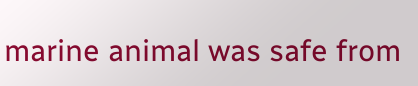marine animal was safe from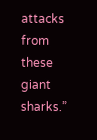attacks from these giant sharks.”